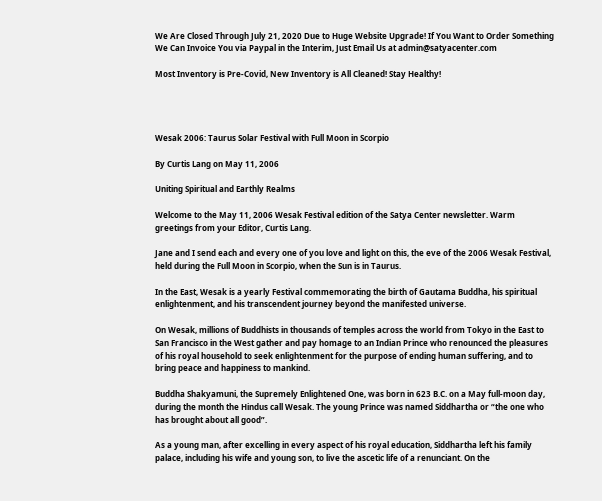We Are Closed Through July 21, 2020 Due to Huge Website Upgrade! If You Want to Order Something We Can Invoice You via Paypal in the Interim, Just Email Us at admin@satyacenter.com

Most Inventory is Pre-Covid, New Inventory is All Cleaned! Stay Healthy!




Wesak 2006: Taurus Solar Festival with Full Moon in Scorpio

By Curtis Lang on May 11, 2006

Uniting Spiritual and Earthly Realms

Welcome to the May 11, 2006 Wesak Festival edition of the Satya Center newsletter. Warm greetings from your Editor, Curtis Lang.

Jane and I send each and every one of you love and light on this, the eve of the 2006 Wesak Festival, held during the Full Moon in Scorpio, when the Sun is in Taurus.

In the East, Wesak is a yearly Festival commemorating the birth of Gautama Buddha, his spiritual enlightenment, and his transcendent journey beyond the manifested universe.

On Wesak, millions of Buddhists in thousands of temples across the world from Tokyo in the East to San Francisco in the West gather and pay homage to an Indian Prince who renounced the pleasures of his royal household to seek enlightenment for the purpose of ending human suffering, and to bring peace and happiness to mankind.

Buddha Shakyamuni, the Supremely Enlightened One, was born in 623 B.C. on a May full-moon day, during the month the Hindus call Wesak. The young Prince was named Siddhartha or “the one who has brought about all good”.

As a young man, after excelling in every aspect of his royal education, Siddhartha left his family palace, including his wife and young son, to live the ascetic life of a renunciant. On the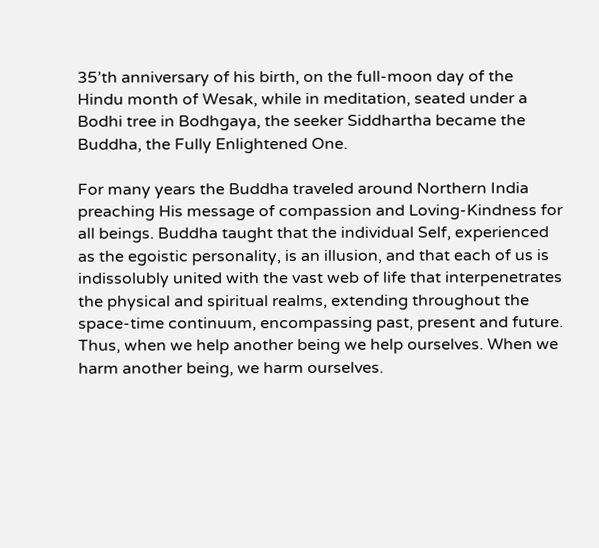35’th anniversary of his birth, on the full-moon day of the Hindu month of Wesak, while in meditation, seated under a Bodhi tree in Bodhgaya, the seeker Siddhartha became the Buddha, the Fully Enlightened One.

For many years the Buddha traveled around Northern India preaching His message of compassion and Loving-Kindness for all beings. Buddha taught that the individual Self, experienced as the egoistic personality, is an illusion, and that each of us is indissolubly united with the vast web of life that interpenetrates the physical and spiritual realms, extending throughout the space-time continuum, encompassing past, present and future. Thus, when we help another being we help ourselves. When we harm another being, we harm ourselves.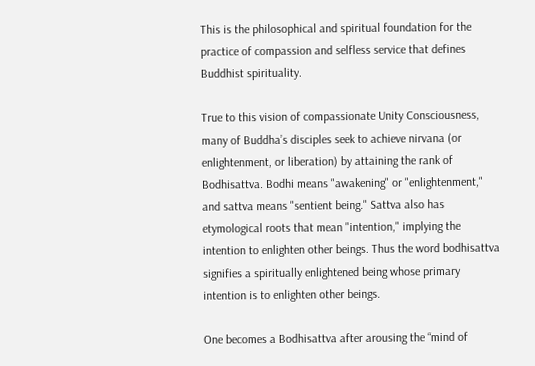This is the philosophical and spiritual foundation for the practice of compassion and selfless service that defines Buddhist spirituality.

True to this vision of compassionate Unity Consciousness, many of Buddha’s disciples seek to achieve nirvana (or enlightenment, or liberation) by attaining the rank of Bodhisattva. Bodhi means "awakening" or "enlightenment," and sattva means "sentient being." Sattva also has etymological roots that mean "intention," implying the intention to enlighten other beings. Thus the word bodhisattva signifies a spiritually enlightened being whose primary intention is to enlighten other beings.

One becomes a Bodhisattva after arousing the “mind of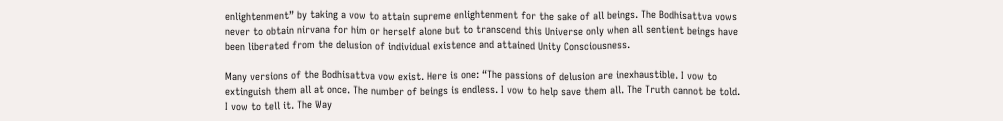enlightenment” by taking a vow to attain supreme enlightenment for the sake of all beings. The Bodhisattva vows never to obtain nirvana for him or herself alone but to transcend this Universe only when all sentient beings have been liberated from the delusion of individual existence and attained Unity Consciousness.

Many versions of the Bodhisattva vow exist. Here is one: “The passions of delusion are inexhaustible. I vow to extinguish them all at once. The number of beings is endless. I vow to help save them all. The Truth cannot be told. I vow to tell it. The Way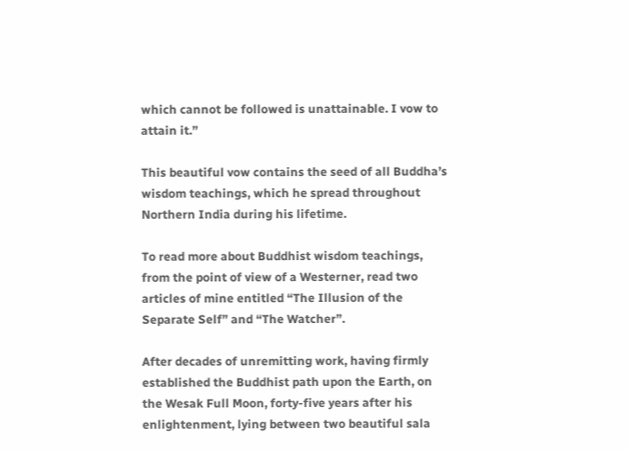which cannot be followed is unattainable. I vow to attain it.”

This beautiful vow contains the seed of all Buddha’s wisdom teachings, which he spread throughout Northern India during his lifetime.

To read more about Buddhist wisdom teachings, from the point of view of a Westerner, read two articles of mine entitled “The Illusion of the Separate Self” and “The Watcher”.

After decades of unremitting work, having firmly established the Buddhist path upon the Earth, on the Wesak Full Moon, forty-five years after his enlightenment, lying between two beautiful sala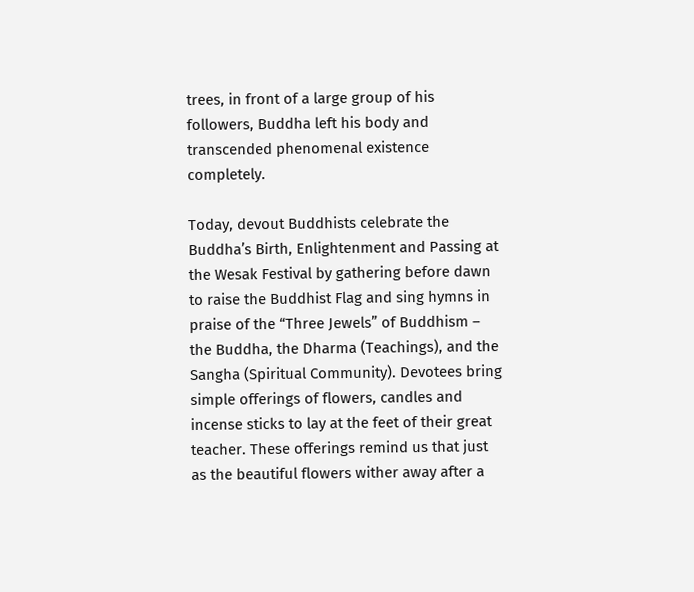trees, in front of a large group of his followers, Buddha left his body and transcended phenomenal existence completely.

Today, devout Buddhists celebrate the Buddha’s Birth, Enlightenment and Passing at the Wesak Festival by gathering before dawn to raise the Buddhist Flag and sing hymns in praise of the “Three Jewels” of Buddhism – the Buddha, the Dharma (Teachings), and the Sangha (Spiritual Community). Devotees bring simple offerings of flowers, candles and incense sticks to lay at the feet of their great teacher. These offerings remind us that just as the beautiful flowers wither away after a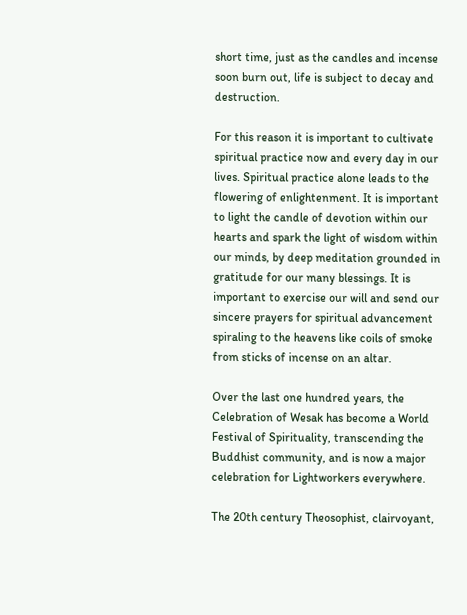short time, just as the candles and incense soon burn out, life is subject to decay and destruction.

For this reason it is important to cultivate spiritual practice now and every day in our lives. Spiritual practice alone leads to the flowering of enlightenment. It is important to light the candle of devotion within our hearts and spark the light of wisdom within our minds, by deep meditation grounded in gratitude for our many blessings. It is important to exercise our will and send our sincere prayers for spiritual advancement spiraling to the heavens like coils of smoke from sticks of incense on an altar.

Over the last one hundred years, the Celebration of Wesak has become a World Festival of Spirituality, transcending the Buddhist community, and is now a major celebration for Lightworkers everywhere.

The 20th century Theosophist, clairvoyant,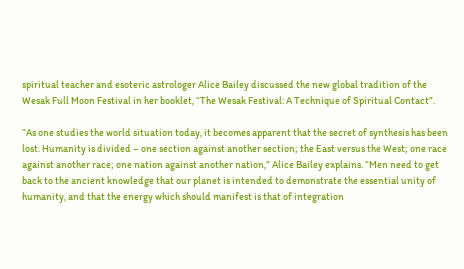spiritual teacher and esoteric astrologer Alice Bailey discussed the new global tradition of the Wesak Full Moon Festival in her booklet, “The Wesak Festival: A Technique of Spiritual Contact”.

“As one studies the world situation today, it becomes apparent that the secret of synthesis has been lost. Humanity is divided – one section against another section; the East versus the West; one race against another race; one nation against another nation,” Alice Bailey explains. “Men need to get back to the ancient knowledge that our planet is intended to demonstrate the essential unity of humanity, and that the energy which should manifest is that of integration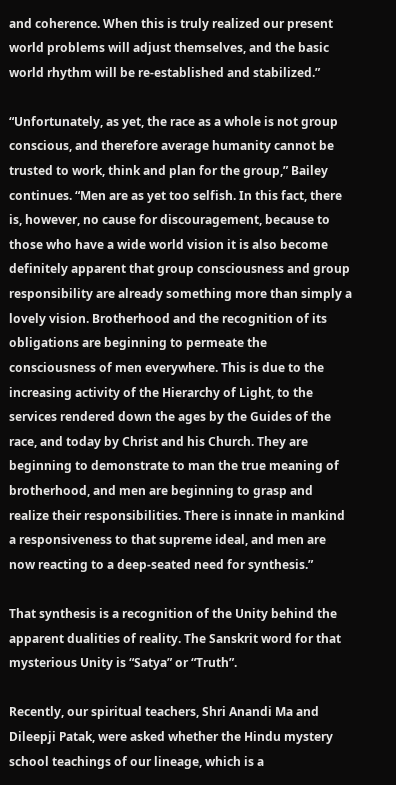and coherence. When this is truly realized our present world problems will adjust themselves, and the basic world rhythm will be re-established and stabilized.”

“Unfortunately, as yet, the race as a whole is not group conscious, and therefore average humanity cannot be trusted to work, think and plan for the group,” Bailey continues. “Men are as yet too selfish. In this fact, there is, however, no cause for discouragement, because to those who have a wide world vision it is also become definitely apparent that group consciousness and group responsibility are already something more than simply a lovely vision. Brotherhood and the recognition of its obligations are beginning to permeate the consciousness of men everywhere. This is due to the increasing activity of the Hierarchy of Light, to the services rendered down the ages by the Guides of the race, and today by Christ and his Church. They are beginning to demonstrate to man the true meaning of brotherhood, and men are beginning to grasp and realize their responsibilities. There is innate in mankind a responsiveness to that supreme ideal, and men are now reacting to a deep-seated need for synthesis.”

That synthesis is a recognition of the Unity behind the apparent dualities of reality. The Sanskrit word for that mysterious Unity is “Satya” or “Truth”.

Recently, our spiritual teachers, Shri Anandi Ma and Dileepji Patak, were asked whether the Hindu mystery school teachings of our lineage, which is a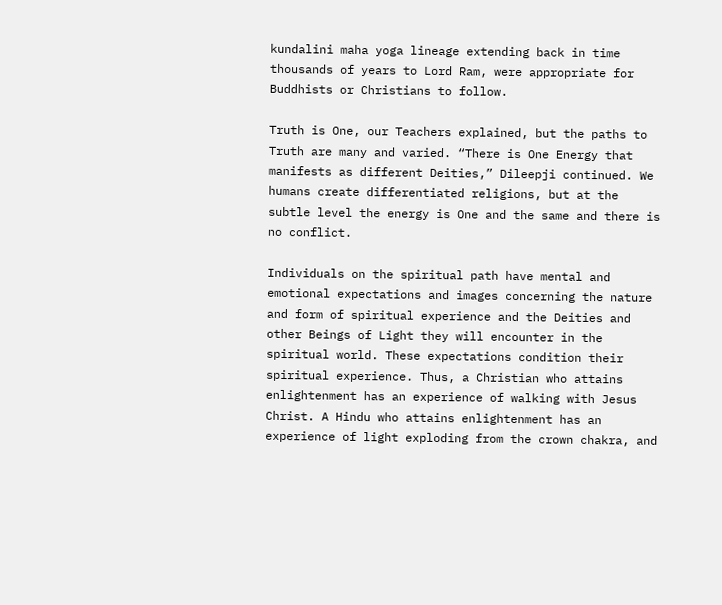kundalini maha yoga lineage extending back in time thousands of years to Lord Ram, were appropriate for Buddhists or Christians to follow.

Truth is One, our Teachers explained, but the paths to Truth are many and varied. “There is One Energy that manifests as different Deities,” Dileepji continued. We humans create differentiated religions, but at the subtle level the energy is One and the same and there is no conflict.

Individuals on the spiritual path have mental and emotional expectations and images concerning the nature and form of spiritual experience and the Deities and other Beings of Light they will encounter in the spiritual world. These expectations condition their spiritual experience. Thus, a Christian who attains enlightenment has an experience of walking with Jesus Christ. A Hindu who attains enlightenment has an experience of light exploding from the crown chakra, and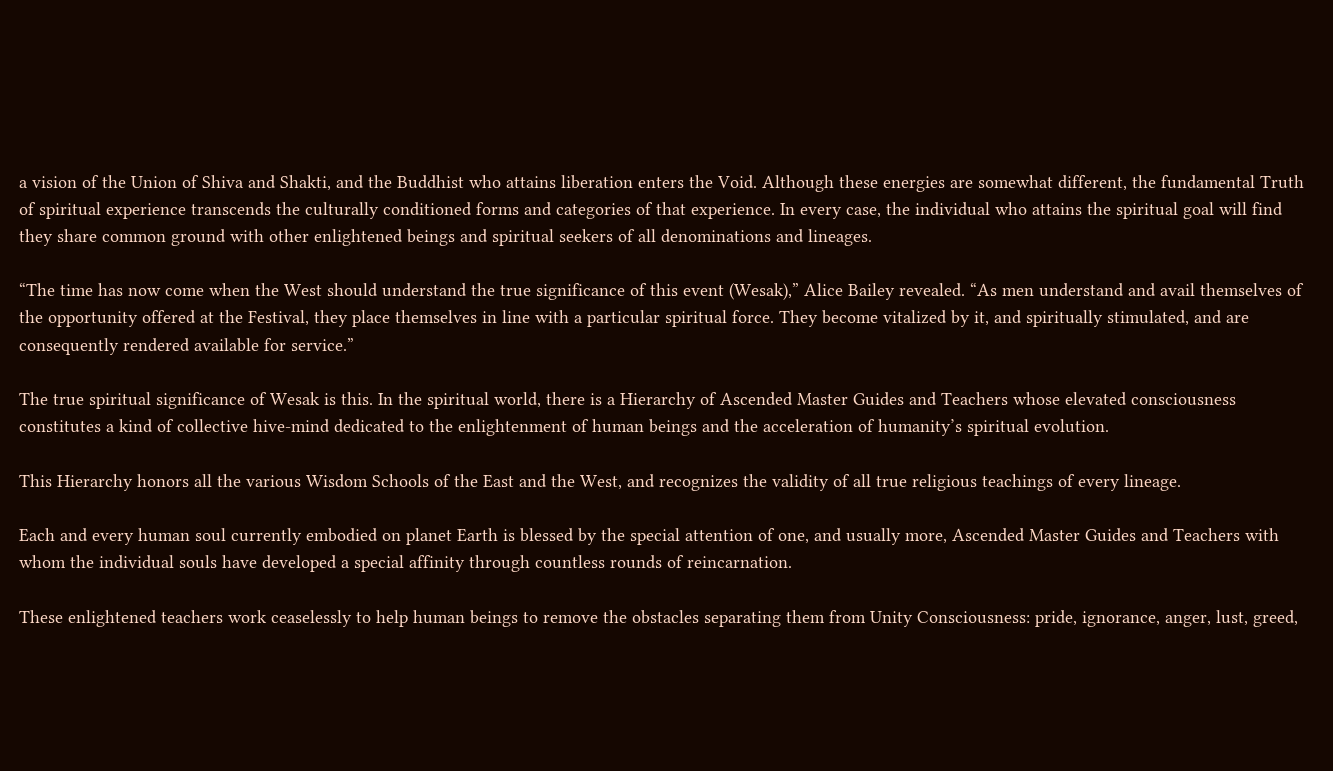a vision of the Union of Shiva and Shakti, and the Buddhist who attains liberation enters the Void. Although these energies are somewhat different, the fundamental Truth of spiritual experience transcends the culturally conditioned forms and categories of that experience. In every case, the individual who attains the spiritual goal will find they share common ground with other enlightened beings and spiritual seekers of all denominations and lineages.

“The time has now come when the West should understand the true significance of this event (Wesak),” Alice Bailey revealed. “As men understand and avail themselves of the opportunity offered at the Festival, they place themselves in line with a particular spiritual force. They become vitalized by it, and spiritually stimulated, and are consequently rendered available for service.”

The true spiritual significance of Wesak is this. In the spiritual world, there is a Hierarchy of Ascended Master Guides and Teachers whose elevated consciousness constitutes a kind of collective hive-mind dedicated to the enlightenment of human beings and the acceleration of humanity’s spiritual evolution.

This Hierarchy honors all the various Wisdom Schools of the East and the West, and recognizes the validity of all true religious teachings of every lineage.

Each and every human soul currently embodied on planet Earth is blessed by the special attention of one, and usually more, Ascended Master Guides and Teachers with whom the individual souls have developed a special affinity through countless rounds of reincarnation.

These enlightened teachers work ceaselessly to help human beings to remove the obstacles separating them from Unity Consciousness: pride, ignorance, anger, lust, greed,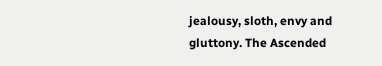jealousy, sloth, envy and gluttony. The Ascended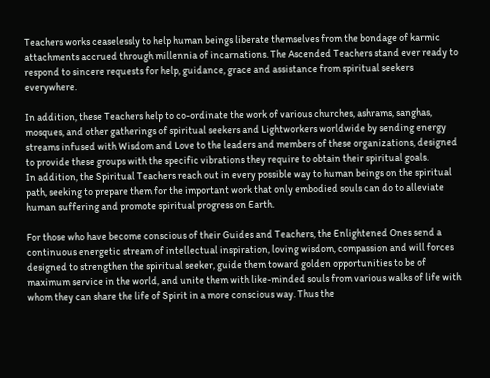Teachers works ceaselessly to help human beings liberate themselves from the bondage of karmic attachments accrued through millennia of incarnations. The Ascended Teachers stand ever ready to respond to sincere requests for help, guidance, grace and assistance from spiritual seekers everywhere.

In addition, these Teachers help to co-ordinate the work of various churches, ashrams, sanghas, mosques, and other gatherings of spiritual seekers and Lightworkers worldwide by sending energy streams infused with Wisdom and Love to the leaders and members of these organizations, designed to provide these groups with the specific vibrations they require to obtain their spiritual goals.
In addition, the Spiritual Teachers reach out in every possible way to human beings on the spiritual path, seeking to prepare them for the important work that only embodied souls can do to alleviate human suffering and promote spiritual progress on Earth.

For those who have become conscious of their Guides and Teachers, the Enlightened Ones send a continuous energetic stream of intellectual inspiration, loving wisdom, compassion and will forces designed to strengthen the spiritual seeker, guide them toward golden opportunities to be of maximum service in the world, and unite them with like-minded souls from various walks of life with whom they can share the life of Spirit in a more conscious way. Thus the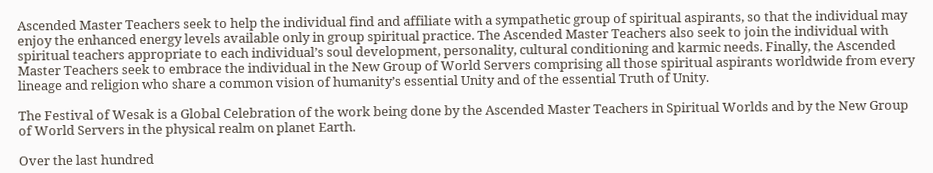Ascended Master Teachers seek to help the individual find and affiliate with a sympathetic group of spiritual aspirants, so that the individual may enjoy the enhanced energy levels available only in group spiritual practice. The Ascended Master Teachers also seek to join the individual with spiritual teachers appropriate to each individual’s soul development, personality, cultural conditioning and karmic needs. Finally, the Ascended Master Teachers seek to embrace the individual in the New Group of World Servers comprising all those spiritual aspirants worldwide from every lineage and religion who share a common vision of humanity’s essential Unity and of the essential Truth of Unity.

The Festival of Wesak is a Global Celebration of the work being done by the Ascended Master Teachers in Spiritual Worlds and by the New Group of World Servers in the physical realm on planet Earth.

Over the last hundred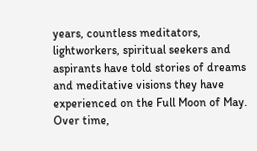years, countless meditators, lightworkers, spiritual seekers and aspirants have told stories of dreams and meditative visions they have experienced on the Full Moon of May. Over time,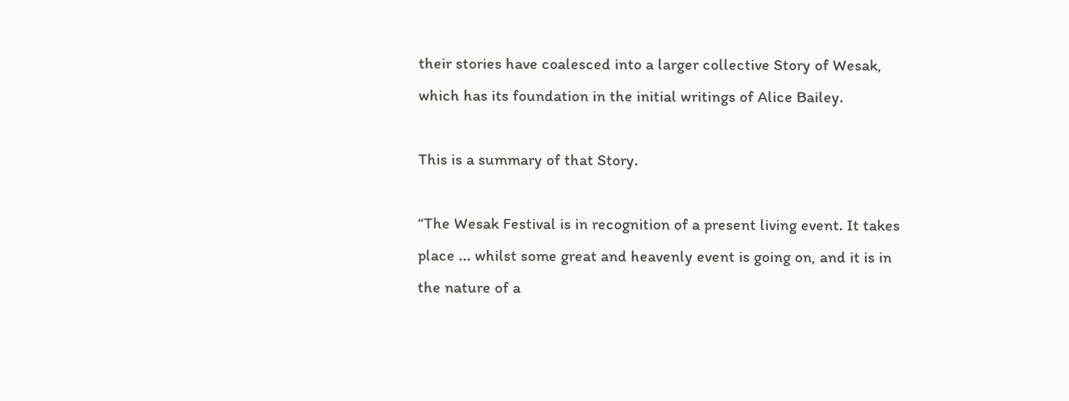their stories have coalesced into a larger collective Story of Wesak, which has its foundation in the initial writings of Alice Bailey.

This is a summary of that Story.

“The Wesak Festival is in recognition of a present living event. It takes place ... whilst some great and heavenly event is going on, and it is in the nature of a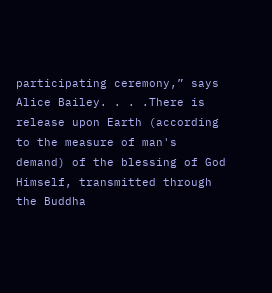participating ceremony,” says Alice Bailey. . . .There is release upon Earth (according to the measure of man's demand) of the blessing of God Himself, transmitted through the Buddha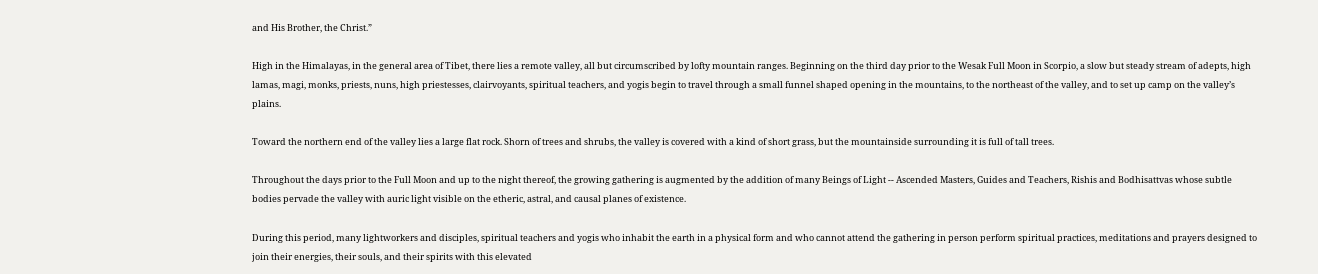and His Brother, the Christ.”

High in the Himalayas, in the general area of Tibet, there lies a remote valley, all but circumscribed by lofty mountain ranges. Beginning on the third day prior to the Wesak Full Moon in Scorpio, a slow but steady stream of adepts, high lamas, magi, monks, priests, nuns, high priestesses, clairvoyants, spiritual teachers, and yogis begin to travel through a small funnel shaped opening in the mountains, to the northeast of the valley, and to set up camp on the valley’s plains.

Toward the northern end of the valley lies a large flat rock. Shorn of trees and shrubs, the valley is covered with a kind of short grass, but the mountainside surrounding it is full of tall trees.

Throughout the days prior to the Full Moon and up to the night thereof, the growing gathering is augmented by the addition of many Beings of Light -- Ascended Masters, Guides and Teachers, Rishis and Bodhisattvas whose subtle bodies pervade the valley with auric light visible on the etheric, astral, and causal planes of existence.

During this period, many lightworkers and disciples, spiritual teachers and yogis who inhabit the earth in a physical form and who cannot attend the gathering in person perform spiritual practices, meditations and prayers designed to join their energies, their souls, and their spirits with this elevated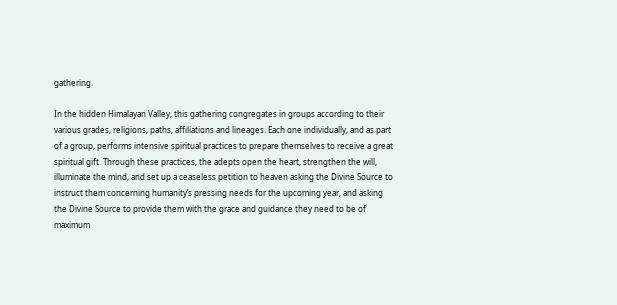gathering.

In the hidden Himalayan Valley, this gathering congregates in groups according to their various grades, religions, paths, affiliations and lineages. Each one individually, and as part of a group, performs intensive spiritual practices to prepare themselves to receive a great spiritual gift. Through these practices, the adepts open the heart, strengthen the will, illuminate the mind, and set up a ceaseless petition to heaven asking the Divine Source to instruct them concerning humanity’s pressing needs for the upcoming year, and asking the Divine Source to provide them with the grace and guidance they need to be of maximum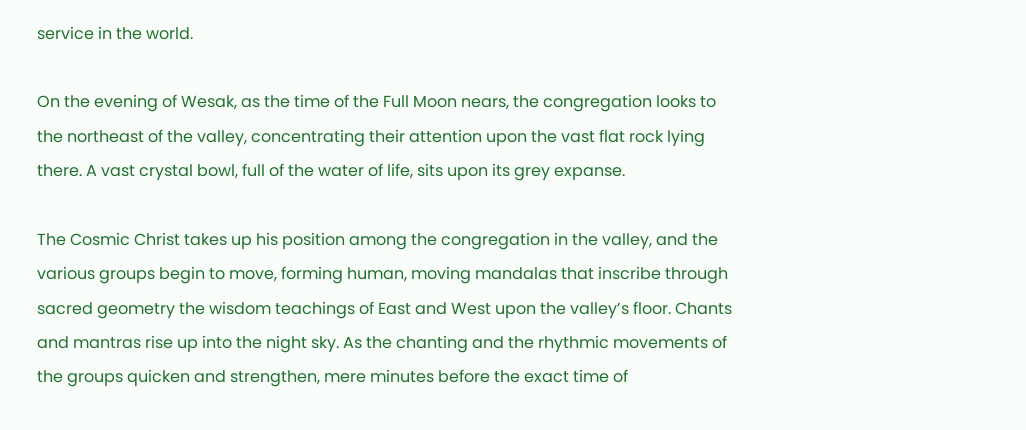service in the world.

On the evening of Wesak, as the time of the Full Moon nears, the congregation looks to the northeast of the valley, concentrating their attention upon the vast flat rock lying there. A vast crystal bowl, full of the water of life, sits upon its grey expanse.

The Cosmic Christ takes up his position among the congregation in the valley, and the various groups begin to move, forming human, moving mandalas that inscribe through sacred geometry the wisdom teachings of East and West upon the valley’s floor. Chants and mantras rise up into the night sky. As the chanting and the rhythmic movements of the groups quicken and strengthen, mere minutes before the exact time of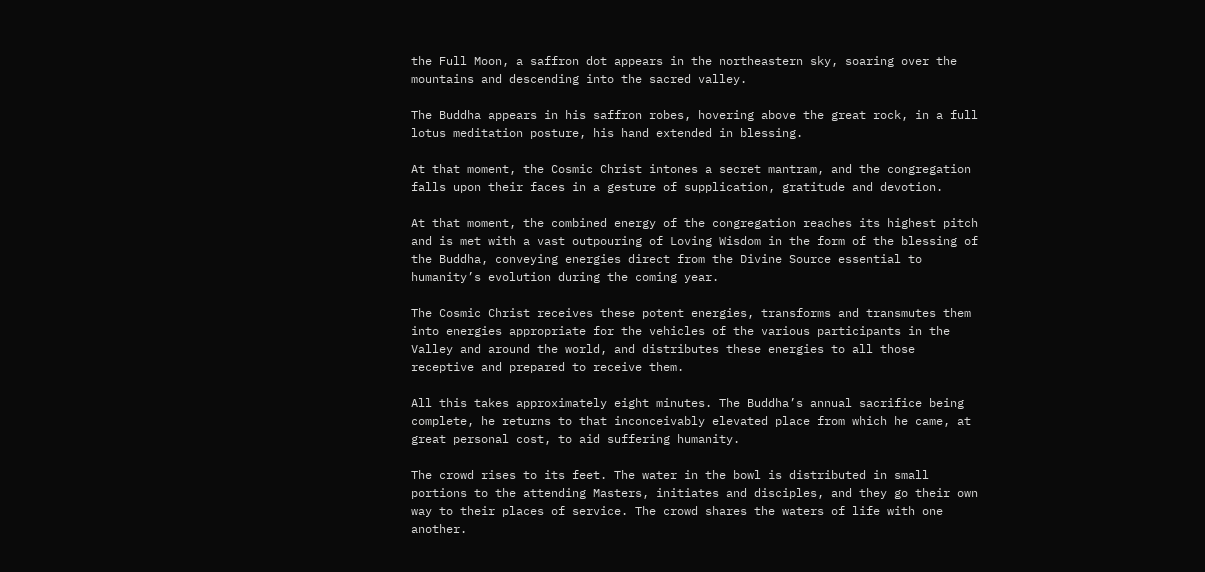the Full Moon, a saffron dot appears in the northeastern sky, soaring over the mountains and descending into the sacred valley.

The Buddha appears in his saffron robes, hovering above the great rock, in a full lotus meditation posture, his hand extended in blessing.

At that moment, the Cosmic Christ intones a secret mantram, and the congregation falls upon their faces in a gesture of supplication, gratitude and devotion.

At that moment, the combined energy of the congregation reaches its highest pitch and is met with a vast outpouring of Loving Wisdom in the form of the blessing of the Buddha, conveying energies direct from the Divine Source essential to humanity’s evolution during the coming year.

The Cosmic Christ receives these potent energies, transforms and transmutes them into energies appropriate for the vehicles of the various participants in the Valley and around the world, and distributes these energies to all those receptive and prepared to receive them.

All this takes approximately eight minutes. The Buddha’s annual sacrifice being complete, he returns to that inconceivably elevated place from which he came, at great personal cost, to aid suffering humanity.

The crowd rises to its feet. The water in the bowl is distributed in small portions to the attending Masters, initiates and disciples, and they go their own way to their places of service. The crowd shares the waters of life with one another.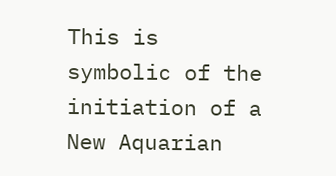This is symbolic of the initiation of a New Aquarian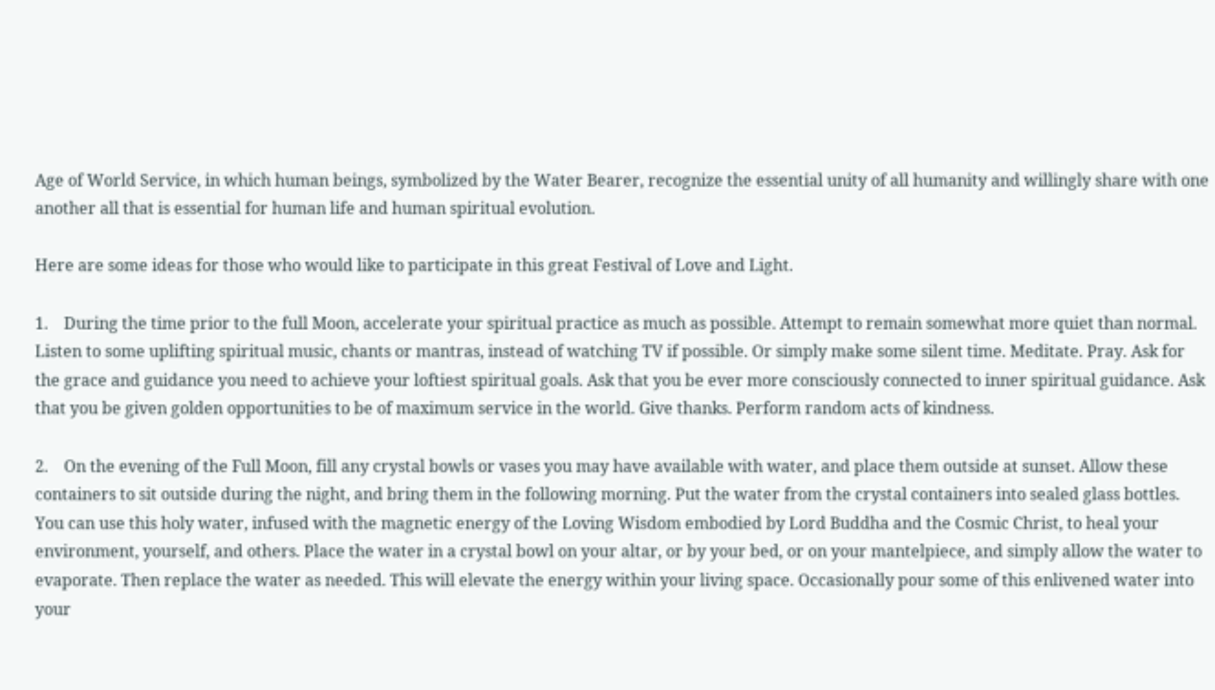Age of World Service, in which human beings, symbolized by the Water Bearer, recognize the essential unity of all humanity and willingly share with one another all that is essential for human life and human spiritual evolution.

Here are some ideas for those who would like to participate in this great Festival of Love and Light.

1.    During the time prior to the full Moon, accelerate your spiritual practice as much as possible. Attempt to remain somewhat more quiet than normal. Listen to some uplifting spiritual music, chants or mantras, instead of watching TV if possible. Or simply make some silent time. Meditate. Pray. Ask for the grace and guidance you need to achieve your loftiest spiritual goals. Ask that you be ever more consciously connected to inner spiritual guidance. Ask that you be given golden opportunities to be of maximum service in the world. Give thanks. Perform random acts of kindness.

2.    On the evening of the Full Moon, fill any crystal bowls or vases you may have available with water, and place them outside at sunset. Allow these containers to sit outside during the night, and bring them in the following morning. Put the water from the crystal containers into sealed glass bottles. You can use this holy water, infused with the magnetic energy of the Loving Wisdom embodied by Lord Buddha and the Cosmic Christ, to heal your environment, yourself, and others. Place the water in a crystal bowl on your altar, or by your bed, or on your mantelpiece, and simply allow the water to evaporate. Then replace the water as needed. This will elevate the energy within your living space. Occasionally pour some of this enlivened water into your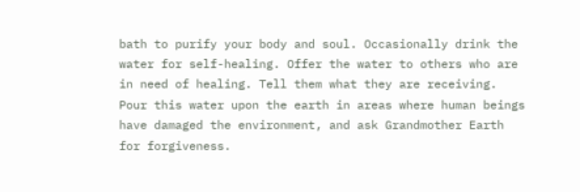bath to purify your body and soul. Occasionally drink the water for self-healing. Offer the water to others who are in need of healing. Tell them what they are receiving. Pour this water upon the earth in areas where human beings have damaged the environment, and ask Grandmother Earth for forgiveness.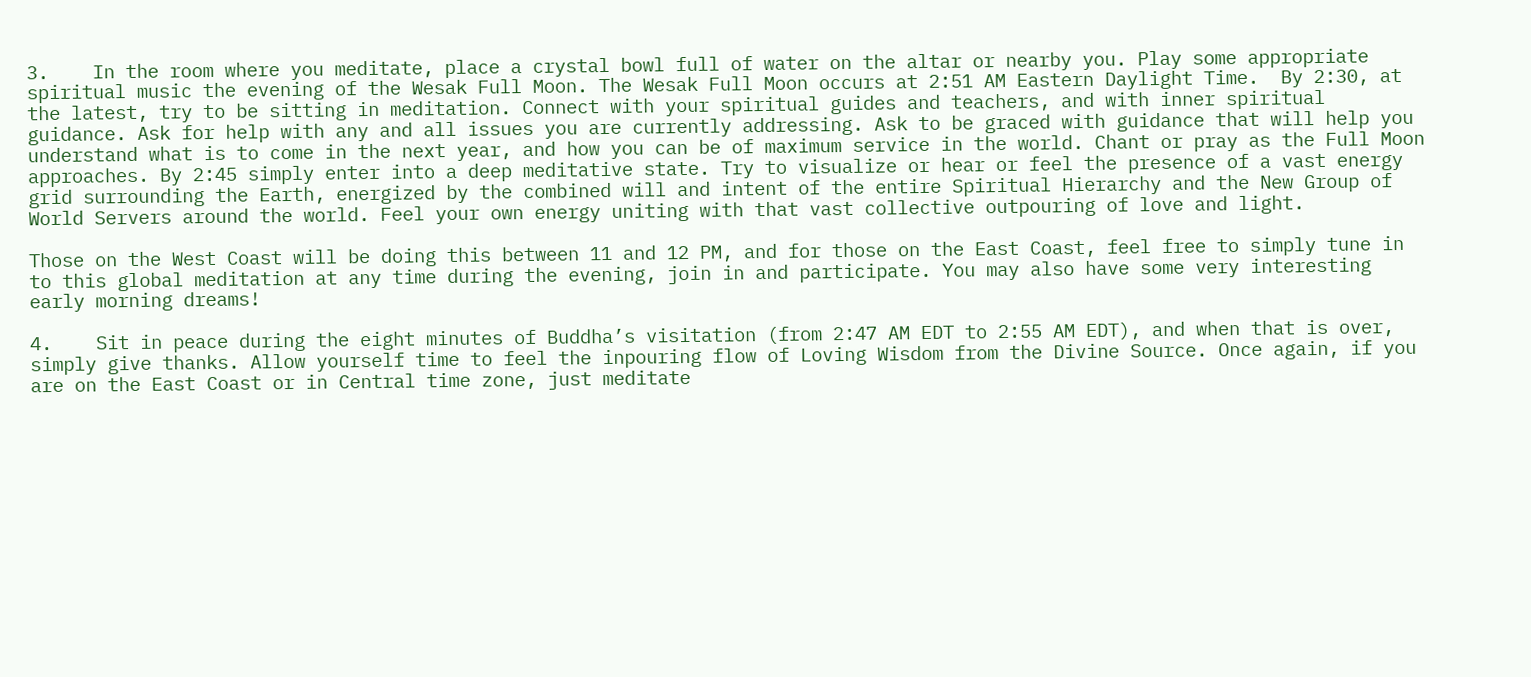3.    In the room where you meditate, place a crystal bowl full of water on the altar or nearby you. Play some appropriate spiritual music the evening of the Wesak Full Moon. The Wesak Full Moon occurs at 2:51 AM Eastern Daylight Time.  By 2:30, at the latest, try to be sitting in meditation. Connect with your spiritual guides and teachers, and with inner spiritual guidance. Ask for help with any and all issues you are currently addressing. Ask to be graced with guidance that will help you understand what is to come in the next year, and how you can be of maximum service in the world. Chant or pray as the Full Moon approaches. By 2:45 simply enter into a deep meditative state. Try to visualize or hear or feel the presence of a vast energy grid surrounding the Earth, energized by the combined will and intent of the entire Spiritual Hierarchy and the New Group of World Servers around the world. Feel your own energy uniting with that vast collective outpouring of love and light.

Those on the West Coast will be doing this between 11 and 12 PM, and for those on the East Coast, feel free to simply tune in to this global meditation at any time during the evening, join in and participate. You may also have some very interesting early morning dreams!

4.    Sit in peace during the eight minutes of Buddha’s visitation (from 2:47 AM EDT to 2:55 AM EDT), and when that is over, simply give thanks. Allow yourself time to feel the inpouring flow of Loving Wisdom from the Divine Source. Once again, if you are on the East Coast or in Central time zone, just meditate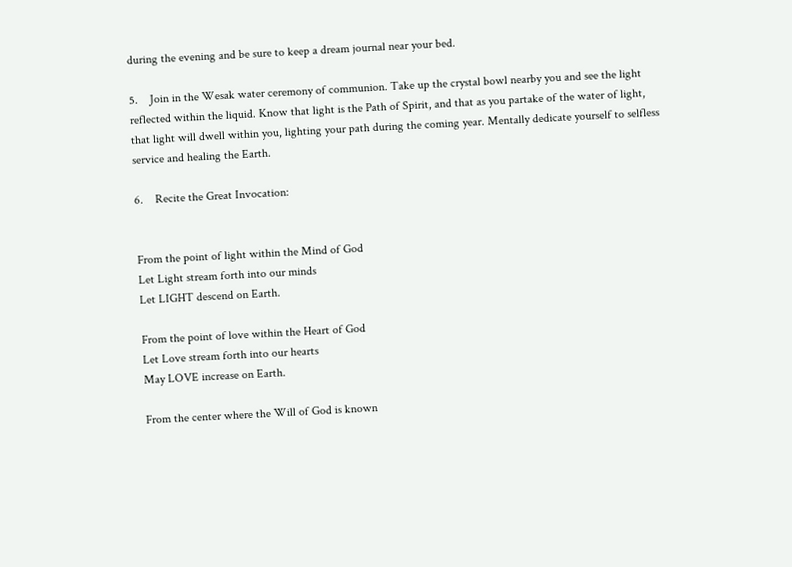during the evening and be sure to keep a dream journal near your bed.

5.    Join in the Wesak water ceremony of communion. Take up the crystal bowl nearby you and see the light reflected within the liquid. Know that light is the Path of Spirit, and that as you partake of the water of light, that light will dwell within you, lighting your path during the coming year. Mentally dedicate yourself to selfless service and healing the Earth.

6.    Recite the Great Invocation:


From the point of light within the Mind of God
Let Light stream forth into our minds
Let LIGHT descend on Earth.

From the point of love within the Heart of God
Let Love stream forth into our hearts
May LOVE increase on Earth.

From the center where the Will of God is known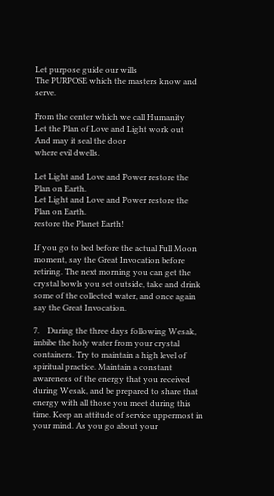Let purpose guide our wills
The PURPOSE which the masters know and serve.

From the center which we call Humanity
Let the Plan of Love and Light work out
And may it seal the door
where evil dwells.

Let Light and Love and Power restore the Plan on Earth.
Let Light and Love and Power restore the Plan on Earth.
restore the Planet Earth!

If you go to bed before the actual Full Moon moment, say the Great Invocation before retiring. The next morning you can get the crystal bowls you set outside, take and drink some of the collected water, and once again say the Great Invocation.

7.    During the three days following Wesak, imbibe the holy water from your crystal containers. Try to maintain a high level of spiritual practice. Maintain a constant awareness of the energy that you received during Wesak, and be prepared to share that energy with all those you meet during this time. Keep an attitude of service uppermost in your mind. As you go about your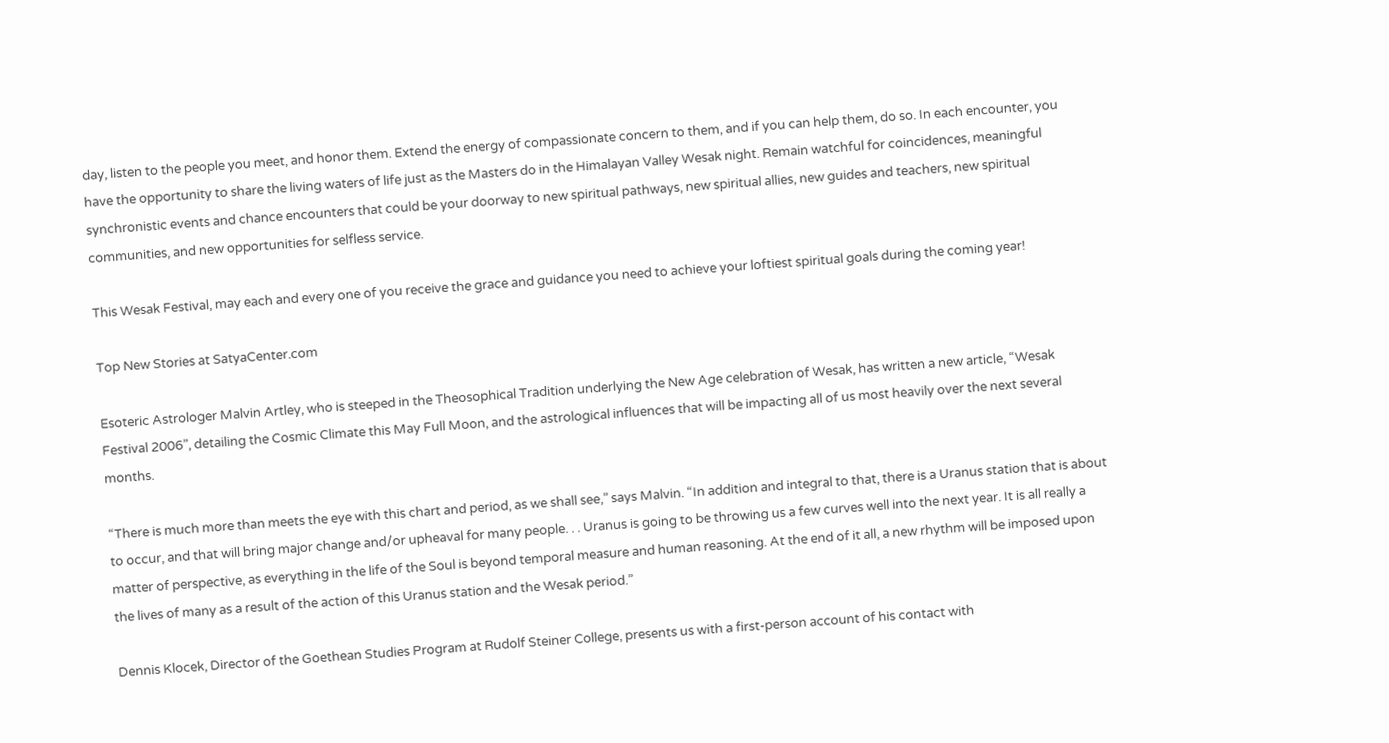day, listen to the people you meet, and honor them. Extend the energy of compassionate concern to them, and if you can help them, do so. In each encounter, you have the opportunity to share the living waters of life just as the Masters do in the Himalayan Valley Wesak night. Remain watchful for coincidences, meaningful synchronistic events and chance encounters that could be your doorway to new spiritual pathways, new spiritual allies, new guides and teachers, new spiritual communities, and new opportunities for selfless service.

This Wesak Festival, may each and every one of you receive the grace and guidance you need to achieve your loftiest spiritual goals during the coming year!

Top New Stories at SatyaCenter.com

Esoteric Astrologer Malvin Artley, who is steeped in the Theosophical Tradition underlying the New Age celebration of Wesak, has written a new article, “Wesak Festival 2006”, detailing the Cosmic Climate this May Full Moon, and the astrological influences that will be impacting all of us most heavily over the next several months.

“There is much more than meets the eye with this chart and period, as we shall see,” says Malvin. “In addition and integral to that, there is a Uranus station that is about to occur, and that will bring major change and/or upheaval for many people. . . Uranus is going to be throwing us a few curves well into the next year. It is all really a matter of perspective, as everything in the life of the Soul is beyond temporal measure and human reasoning. At the end of it all, a new rhythm will be imposed upon the lives of many as a result of the action of this Uranus station and the Wesak period.”

Dennis Klocek, Director of the Goethean Studies Program at Rudolf Steiner College, presents us with a first-person account of his contact with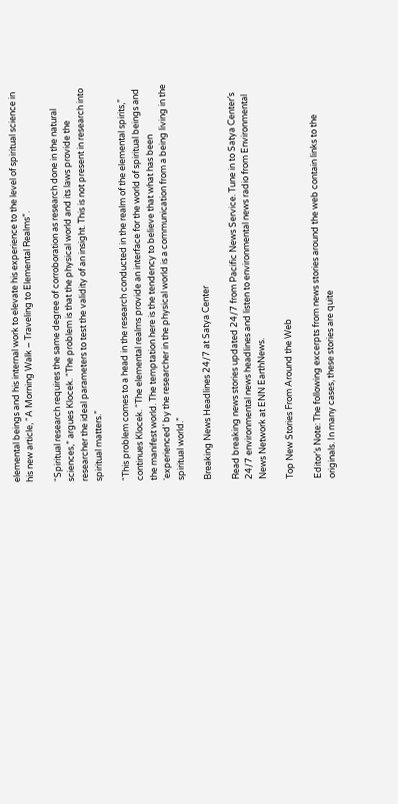elemental beings and his internal work to elevate his experience to the level of spiritual science in his new article, “A Morning Walk – Traveling to Elemental Realms”.

“Spiritual research requires the same degree of corroboration as research done in the natural sciences,” argues Klocek. “The problem is that the physical world and its laws provide the researcher the ideal parameters to test the validity of an insight. This is not present in research into spiritual matters.”

“This problem comes to a head in the research conducted in the realm of the elemental spirits,” continues Klocek. “The elemental realms provide an interface for the world of spiritual beings and the manifest world. The temptation here is the tendency to believe that what has been ‘experienced’ by the researcher in the physical world is a communication from a being living in the spiritual world.”

Breaking News Headlines 24/7 at Satya Center

Read breaking news stories updated 24/7 from Pacific News Service. Tune in to Satya Center’s 24/7 environmental news headlines and listen to environmental news radio from Environmental News Network at ENN EarthNews.

Top New Stories From Around the Web

Editor’s Note: The following excerpts from news stories around the web contain links to the originals. In many cases, these stories are quite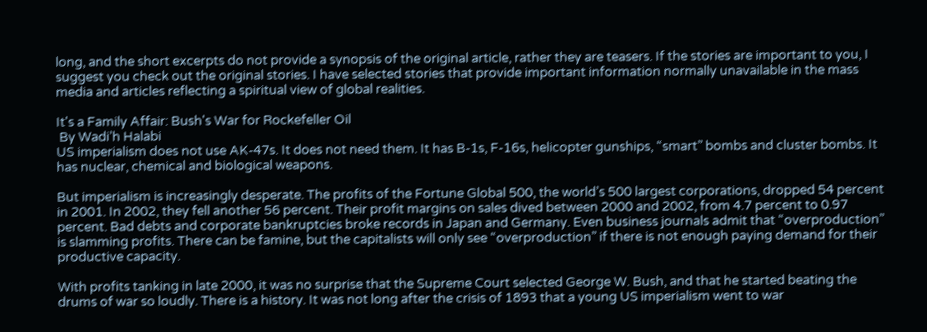long, and the short excerpts do not provide a synopsis of the original article, rather they are teasers. If the stories are important to you, I suggest you check out the original stories. I have selected stories that provide important information normally unavailable in the mass media and articles reflecting a spiritual view of global realities.

It's a Family Affair: Bush's War for Rockefeller Oil
 By Wadi’h Halabi
US imperialism does not use AK-47s. It does not need them. It has B-1s, F-16s, helicopter gunships, “smart” bombs and cluster bombs. It has nuclear, chemical and biological weapons.

But imperialism is increasingly desperate. The profits of the Fortune Global 500, the world’s 500 largest corporations, dropped 54 percent in 2001. In 2002, they fell another 56 percent. Their profit margins on sales dived between 2000 and 2002, from 4.7 percent to 0.97 percent. Bad debts and corporate bankruptcies broke records in Japan and Germany. Even business journals admit that “overproduction” is slamming profits. There can be famine, but the capitalists will only see “overproduction” if there is not enough paying demand for their productive capacity.

With profits tanking in late 2000, it was no surprise that the Supreme Court selected George W. Bush, and that he started beating the drums of war so loudly. There is a history. It was not long after the crisis of 1893 that a young US imperialism went to war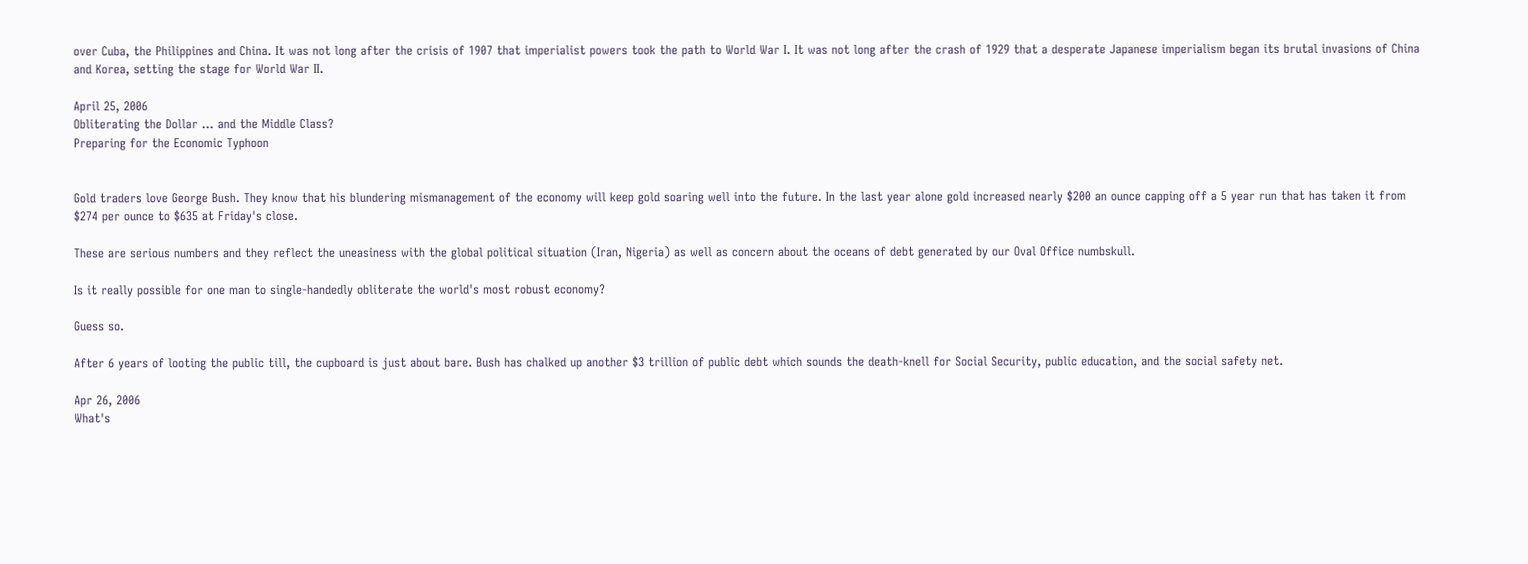over Cuba, the Philippines and China. It was not long after the crisis of 1907 that imperialist powers took the path to World War I. It was not long after the crash of 1929 that a desperate Japanese imperialism began its brutal invasions of China and Korea, setting the stage for World War II.

April 25, 2006
Obliterating the Dollar ... and the Middle Class?
Preparing for the Economic Typhoon


Gold traders love George Bush. They know that his blundering mismanagement of the economy will keep gold soaring well into the future. In the last year alone gold increased nearly $200 an ounce capping off a 5 year run that has taken it from $274 per ounce to $635 at Friday's close.

These are serious numbers and they reflect the uneasiness with the global political situation (Iran, Nigeria) as well as concern about the oceans of debt generated by our Oval Office numbskull.

Is it really possible for one man to single-handedly obliterate the world's most robust economy?

Guess so.

After 6 years of looting the public till, the cupboard is just about bare. Bush has chalked up another $3 trillion of public debt which sounds the death-knell for Social Security, public education, and the social safety net.

Apr 26, 2006
What's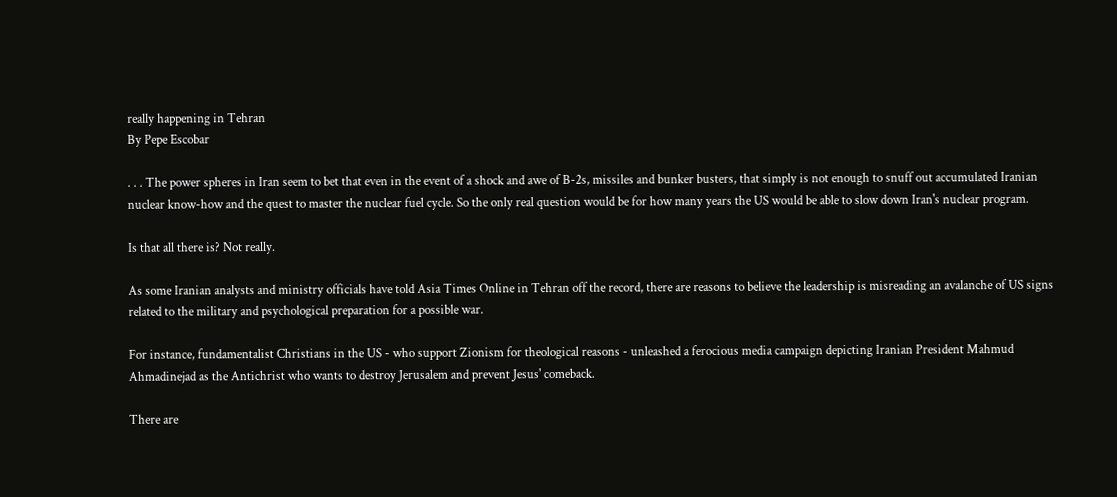really happening in Tehran
By Pepe Escobar

. . . The power spheres in Iran seem to bet that even in the event of a shock and awe of B-2s, missiles and bunker busters, that simply is not enough to snuff out accumulated Iranian nuclear know-how and the quest to master the nuclear fuel cycle. So the only real question would be for how many years the US would be able to slow down Iran's nuclear program.

Is that all there is? Not really.

As some Iranian analysts and ministry officials have told Asia Times Online in Tehran off the record, there are reasons to believe the leadership is misreading an avalanche of US signs related to the military and psychological preparation for a possible war.

For instance, fundamentalist Christians in the US - who support Zionism for theological reasons - unleashed a ferocious media campaign depicting Iranian President Mahmud Ahmadinejad as the Antichrist who wants to destroy Jerusalem and prevent Jesus' comeback.

There are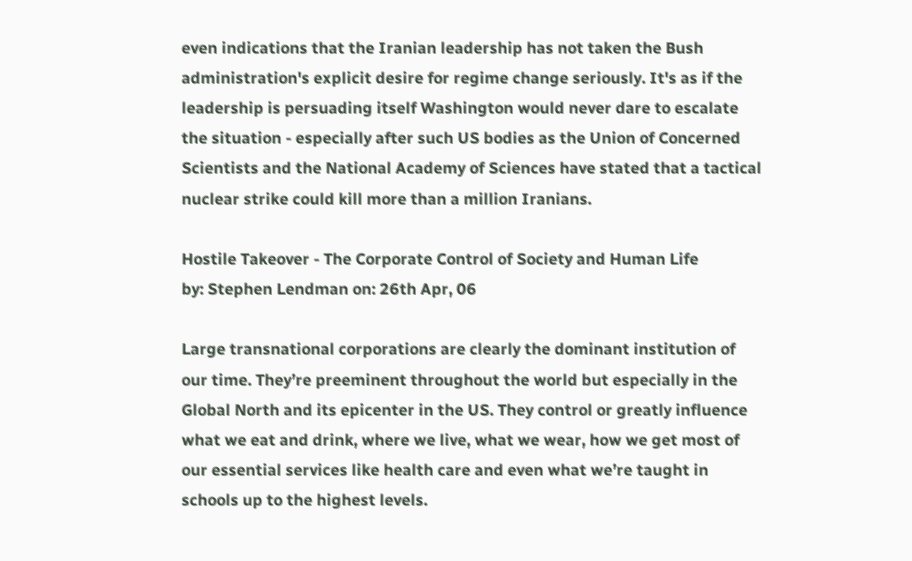even indications that the Iranian leadership has not taken the Bush administration's explicit desire for regime change seriously. It's as if the leadership is persuading itself Washington would never dare to escalate the situation - especially after such US bodies as the Union of Concerned Scientists and the National Academy of Sciences have stated that a tactical nuclear strike could kill more than a million Iranians.

Hostile Takeover - The Corporate Control of Society and Human Life
by: Stephen Lendman on: 26th Apr, 06

Large transnational corporations are clearly the dominant institution of our time. They’re preeminent throughout the world but especially in the Global North and its epicenter in the US. They control or greatly influence what we eat and drink, where we live, what we wear, how we get most of our essential services like health care and even what we’re taught in schools up to the highest levels.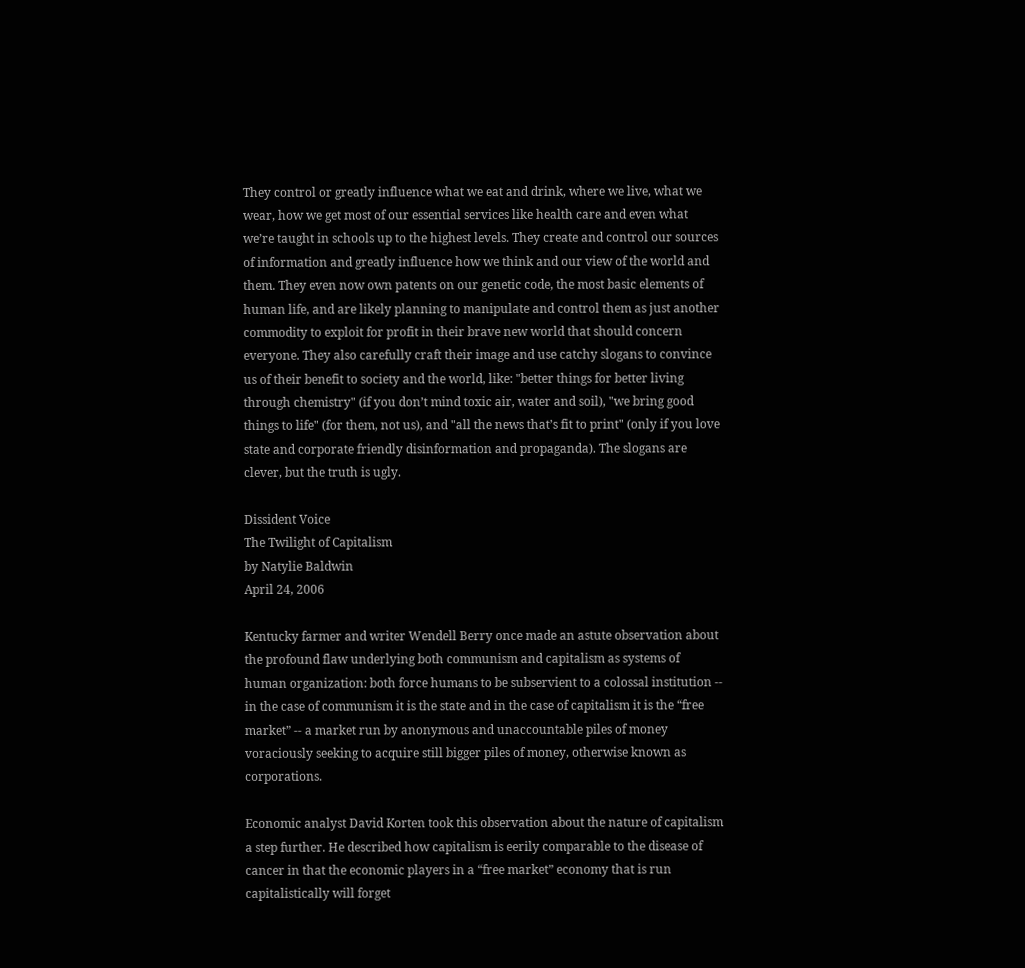They control or greatly influence what we eat and drink, where we live, what we wear, how we get most of our essential services like health care and even what we’re taught in schools up to the highest levels. They create and control our sources of information and greatly influence how we think and our view of the world and them. They even now own patents on our genetic code, the most basic elements of human life, and are likely planning to manipulate and control them as just another commodity to exploit for profit in their brave new world that should concern everyone. They also carefully craft their image and use catchy slogans to convince us of their benefit to society and the world, like: "better things for better living through chemistry" (if you don’t mind toxic air, water and soil), "we bring good things to life" (for them, not us), and "all the news that’s fit to print" (only if you love state and corporate friendly disinformation and propaganda). The slogans are clever, but the truth is ugly.

Dissident Voice
The Twilight of Capitalism
by Natylie Baldwin
April 24, 2006

Kentucky farmer and writer Wendell Berry once made an astute observation about the profound flaw underlying both communism and capitalism as systems of human organization: both force humans to be subservient to a colossal institution -- in the case of communism it is the state and in the case of capitalism it is the “free market” -- a market run by anonymous and unaccountable piles of money voraciously seeking to acquire still bigger piles of money, otherwise known as corporations.

Economic analyst David Korten took this observation about the nature of capitalism a step further. He described how capitalism is eerily comparable to the disease of cancer in that the economic players in a “free market” economy that is run capitalistically will forget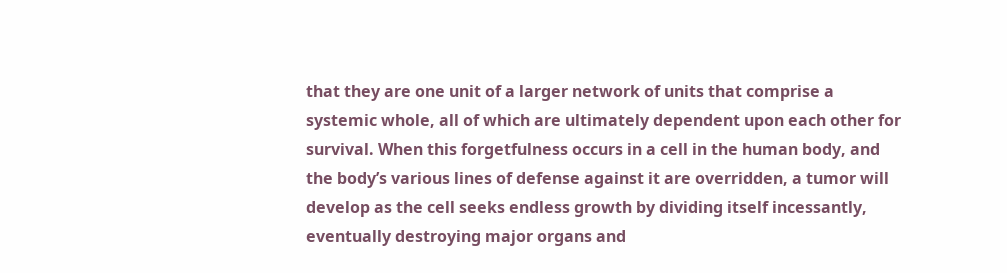that they are one unit of a larger network of units that comprise a systemic whole, all of which are ultimately dependent upon each other for survival. When this forgetfulness occurs in a cell in the human body, and the body’s various lines of defense against it are overridden, a tumor will develop as the cell seeks endless growth by dividing itself incessantly, eventually destroying major organs and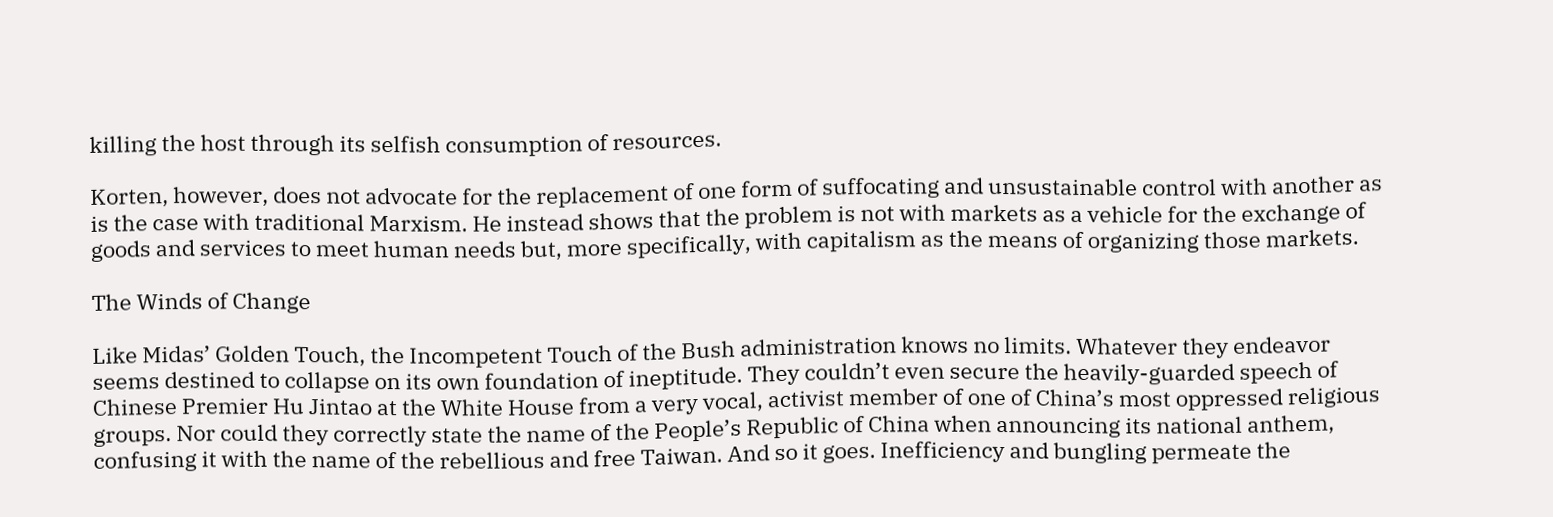killing the host through its selfish consumption of resources.

Korten, however, does not advocate for the replacement of one form of suffocating and unsustainable control with another as is the case with traditional Marxism. He instead shows that the problem is not with markets as a vehicle for the exchange of goods and services to meet human needs but, more specifically, with capitalism as the means of organizing those markets.

The Winds of Change

Like Midas’ Golden Touch, the Incompetent Touch of the Bush administration knows no limits. Whatever they endeavor seems destined to collapse on its own foundation of ineptitude. They couldn’t even secure the heavily-guarded speech of Chinese Premier Hu Jintao at the White House from a very vocal, activist member of one of China’s most oppressed religious groups. Nor could they correctly state the name of the People’s Republic of China when announcing its national anthem, confusing it with the name of the rebellious and free Taiwan. And so it goes. Inefficiency and bungling permeate the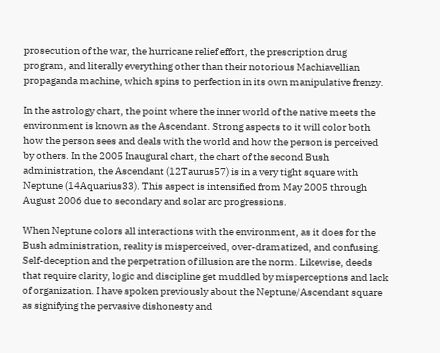prosecution of the war, the hurricane relief effort, the prescription drug program, and literally everything other than their notorious Machiavellian propaganda machine, which spins to perfection in its own manipulative frenzy.

In the astrology chart, the point where the inner world of the native meets the environment is known as the Ascendant. Strong aspects to it will color both how the person sees and deals with the world and how the person is perceived by others. In the 2005 Inaugural chart, the chart of the second Bush administration, the Ascendant (12Taurus57) is in a very tight square with Neptune (14Aquarius33). This aspect is intensified from May 2005 through August 2006 due to secondary and solar arc progressions.

When Neptune colors all interactions with the environment, as it does for the Bush administration, reality is misperceived, over-dramatized, and confusing. Self-deception and the perpetration of illusion are the norm. Likewise, deeds that require clarity, logic and discipline get muddled by misperceptions and lack of organization. I have spoken previously about the Neptune/Ascendant square as signifying the pervasive dishonesty and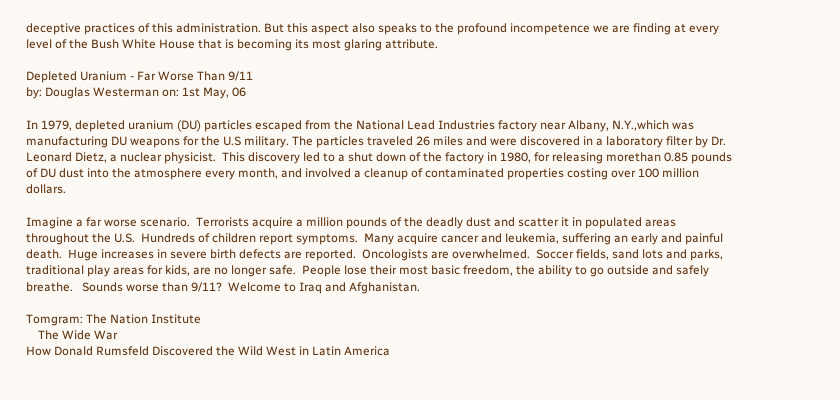deceptive practices of this administration. But this aspect also speaks to the profound incompetence we are finding at every level of the Bush White House that is becoming its most glaring attribute.

Depleted Uranium - Far Worse Than 9/11
by: Douglas Westerman on: 1st May, 06

In 1979, depleted uranium (DU) particles escaped from the National Lead Industries factory near Albany, N.Y.,which was manufacturing DU weapons for the U.S military. The particles traveled 26 miles and were discovered in a laboratory filter by Dr. Leonard Dietz, a nuclear physicist.  This discovery led to a shut down of the factory in 1980, for releasing morethan 0.85 pounds of DU dust into the atmosphere every month, and involved a cleanup of contaminated properties costing over 100 million dollars.

Imagine a far worse scenario.  Terrorists acquire a million pounds of the deadly dust and scatter it in populated areas throughout the U.S.  Hundreds of children report symptoms.  Many acquire cancer and leukemia, suffering an early and painful death.  Huge increases in severe birth defects are reported.  Oncologists are overwhelmed.  Soccer fields, sand lots and parks, traditional play areas for kids, are no longer safe.  People lose their most basic freedom, the ability to go outside and safely breathe.   Sounds worse than 9/11?  Welcome to Iraq and Afghanistan.

Tomgram: The Nation Institute
    The Wide War
How Donald Rumsfeld Discovered the Wild West in Latin America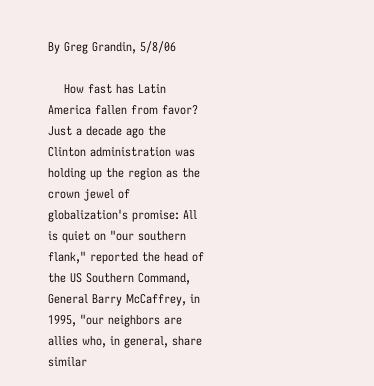By Greg Grandin, 5/8/06

    How fast has Latin America fallen from favor? Just a decade ago the Clinton administration was holding up the region as the crown jewel of globalization's promise: All is quiet on "our southern flank," reported the head of the US Southern Command, General Barry McCaffrey, in 1995, "our neighbors are allies who, in general, share similar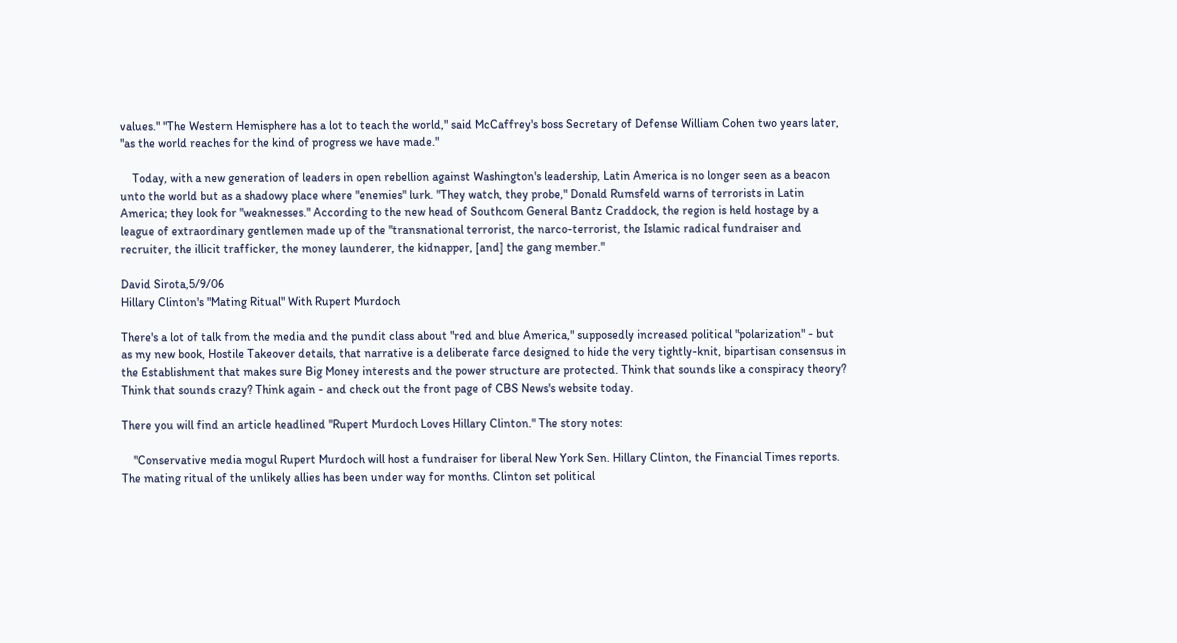values." "The Western Hemisphere has a lot to teach the world," said McCaffrey's boss Secretary of Defense William Cohen two years later, "as the world reaches for the kind of progress we have made."

    Today, with a new generation of leaders in open rebellion against Washington's leadership, Latin America is no longer seen as a beacon unto the world but as a shadowy place where "enemies" lurk. "They watch, they probe," Donald Rumsfeld warns of terrorists in Latin America; they look for "weaknesses." According to the new head of Southcom General Bantz Craddock, the region is held hostage by a league of extraordinary gentlemen made up of the "transnational terrorist, the narco-terrorist, the Islamic radical fundraiser and recruiter, the illicit trafficker, the money launderer, the kidnapper, [and] the gang member."

David Sirota,5/9/06
Hillary Clinton's "Mating Ritual" With Rupert Murdoch

There's a lot of talk from the media and the pundit class about "red and blue America," supposedly increased political "polarization" - but as my new book, Hostile Takeover details, that narrative is a deliberate farce designed to hide the very tightly-knit, bipartisan consensus in the Establishment that makes sure Big Money interests and the power structure are protected. Think that sounds like a conspiracy theory? Think that sounds crazy? Think again - and check out the front page of CBS News's website today.

There you will find an article headlined "Rupert Murdoch Loves Hillary Clinton." The story notes:

    "Conservative media mogul Rupert Murdoch will host a fundraiser for liberal New York Sen. Hillary Clinton, the Financial Times reports. The mating ritual of the unlikely allies has been under way for months. Clinton set political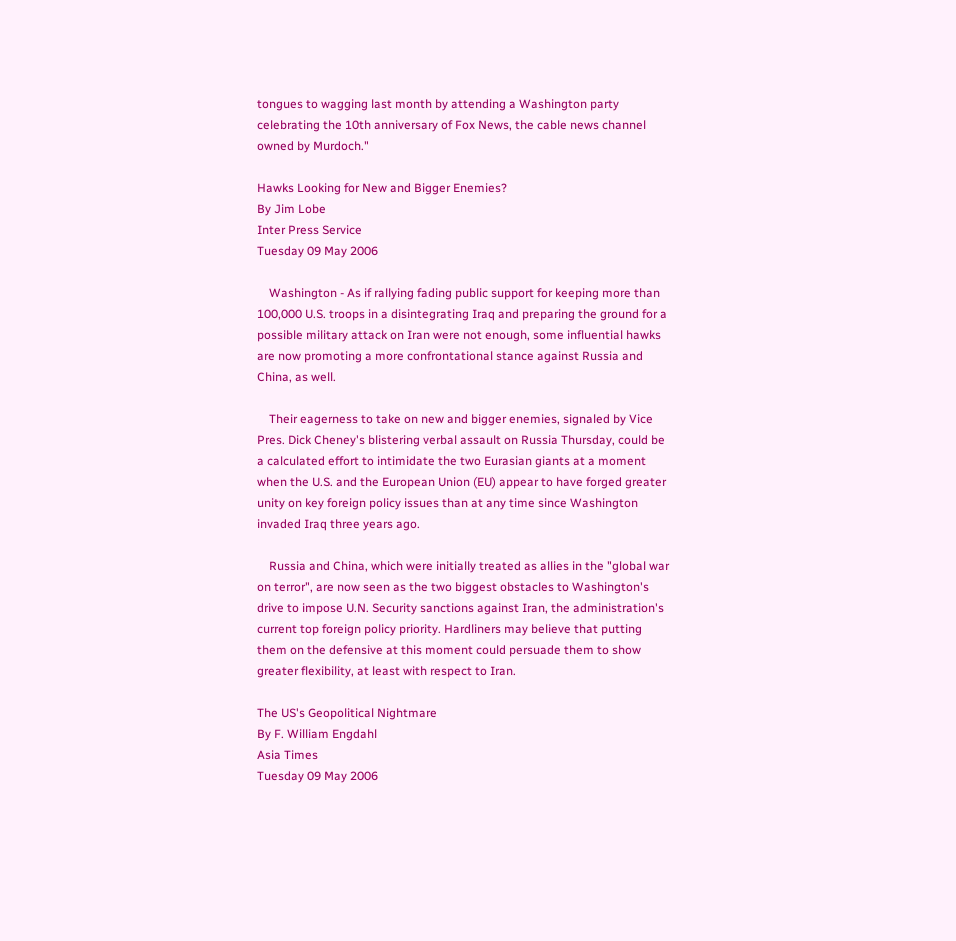tongues to wagging last month by attending a Washington party celebrating the 10th anniversary of Fox News, the cable news channel owned by Murdoch."

Hawks Looking for New and Bigger Enemies?
By Jim Lobe
Inter Press Service
Tuesday 09 May 2006

    Washington - As if rallying fading public support for keeping more than 100,000 U.S. troops in a disintegrating Iraq and preparing the ground for a possible military attack on Iran were not enough, some influential hawks are now promoting a more confrontational stance against Russia and China, as well.

    Their eagerness to take on new and bigger enemies, signaled by Vice Pres. Dick Cheney's blistering verbal assault on Russia Thursday, could be a calculated effort to intimidate the two Eurasian giants at a moment when the U.S. and the European Union (EU) appear to have forged greater unity on key foreign policy issues than at any time since Washington invaded Iraq three years ago.

    Russia and China, which were initially treated as allies in the "global war on terror", are now seen as the two biggest obstacles to Washington's drive to impose U.N. Security sanctions against Iran, the administration's current top foreign policy priority. Hardliners may believe that putting them on the defensive at this moment could persuade them to show greater flexibility, at least with respect to Iran.

The US's Geopolitical Nightmare
By F. William Engdahl
Asia Times
Tuesday 09 May 2006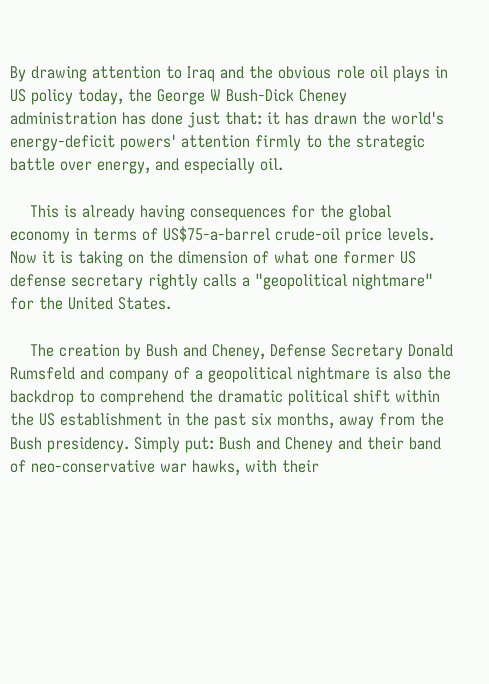By drawing attention to Iraq and the obvious role oil plays in US policy today, the George W Bush-Dick Cheney administration has done just that: it has drawn the world's energy-deficit powers' attention firmly to the strategic battle over energy, and especially oil.

    This is already having consequences for the global economy in terms of US$75-a-barrel crude-oil price levels. Now it is taking on the dimension of what one former US defense secretary rightly calls a "geopolitical nightmare" for the United States.

    The creation by Bush and Cheney, Defense Secretary Donald Rumsfeld and company of a geopolitical nightmare is also the backdrop to comprehend the dramatic political shift within the US establishment in the past six months, away from the Bush presidency. Simply put: Bush and Cheney and their band of neo-conservative war hawks, with their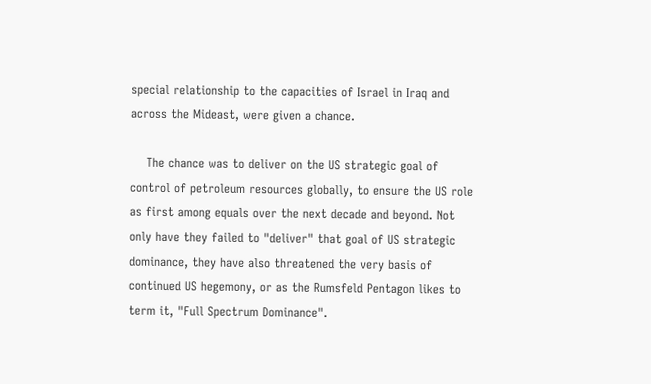special relationship to the capacities of Israel in Iraq and across the Mideast, were given a chance.

    The chance was to deliver on the US strategic goal of control of petroleum resources globally, to ensure the US role as first among equals over the next decade and beyond. Not only have they failed to "deliver" that goal of US strategic dominance, they have also threatened the very basis of continued US hegemony, or as the Rumsfeld Pentagon likes to term it, "Full Spectrum Dominance".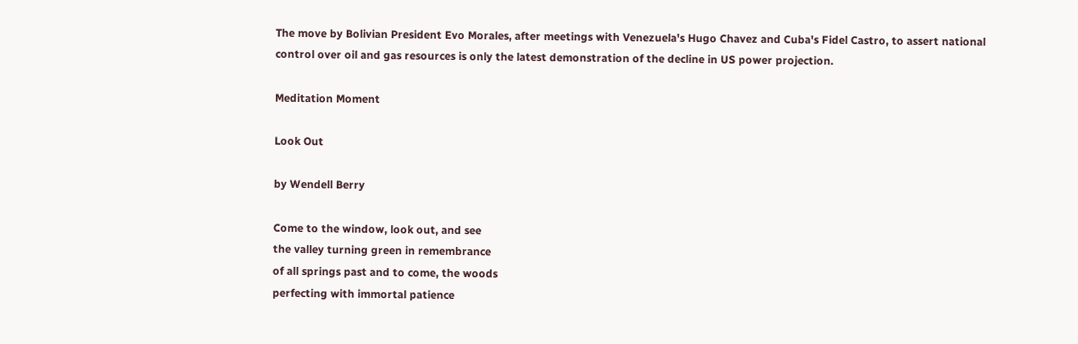The move by Bolivian President Evo Morales, after meetings with Venezuela's Hugo Chavez and Cuba's Fidel Castro, to assert national control over oil and gas resources is only the latest demonstration of the decline in US power projection.

Meditation Moment

Look Out

by Wendell Berry

Come to the window, look out, and see
the valley turning green in remembrance
of all springs past and to come, the woods
perfecting with immortal patience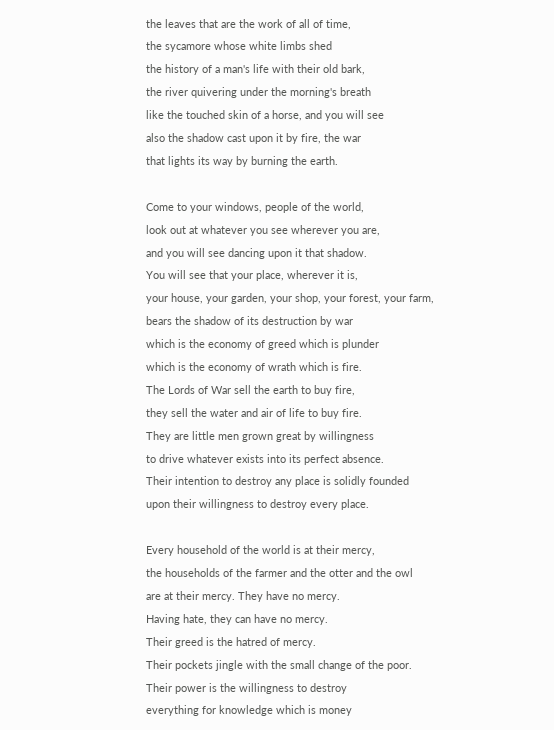the leaves that are the work of all of time,
the sycamore whose white limbs shed
the history of a man's life with their old bark,
the river quivering under the morning's breath
like the touched skin of a horse, and you will see
also the shadow cast upon it by fire, the war
that lights its way by burning the earth.

Come to your windows, people of the world,
look out at whatever you see wherever you are,
and you will see dancing upon it that shadow.
You will see that your place, wherever it is,
your house, your garden, your shop, your forest, your farm,
bears the shadow of its destruction by war
which is the economy of greed which is plunder
which is the economy of wrath which is fire.
The Lords of War sell the earth to buy fire,
they sell the water and air of life to buy fire.
They are little men grown great by willingness
to drive whatever exists into its perfect absence.
Their intention to destroy any place is solidly founded
upon their willingness to destroy every place.

Every household of the world is at their mercy,
the households of the farmer and the otter and the owl
are at their mercy. They have no mercy.
Having hate, they can have no mercy.
Their greed is the hatred of mercy.
Their pockets jingle with the small change of the poor.
Their power is the willingness to destroy
everything for knowledge which is money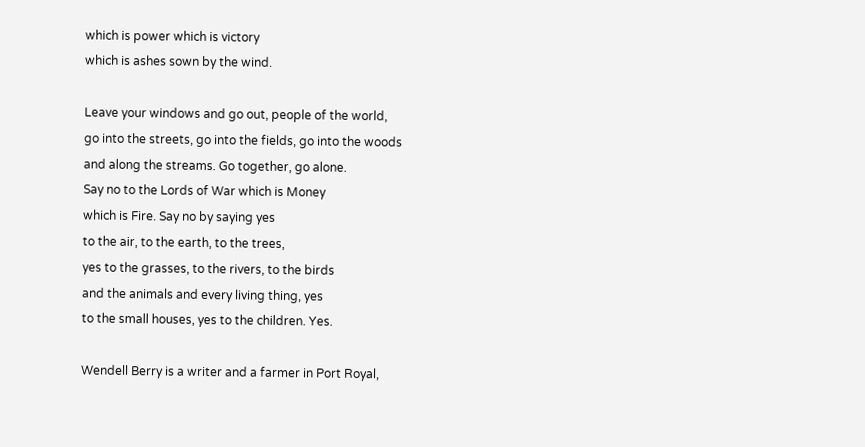which is power which is victory
which is ashes sown by the wind.

Leave your windows and go out, people of the world,
go into the streets, go into the fields, go into the woods
and along the streams. Go together, go alone.
Say no to the Lords of War which is Money
which is Fire. Say no by saying yes
to the air, to the earth, to the trees,
yes to the grasses, to the rivers, to the birds
and the animals and every living thing, yes
to the small houses, yes to the children. Yes.

Wendell Berry is a writer and a farmer in Port Royal,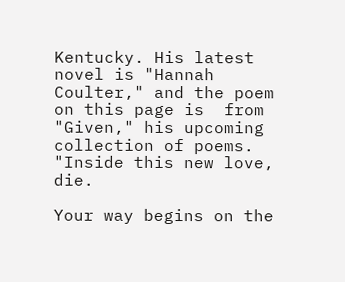Kentucky. His latest novel is "Hannah Coulter," and the poem on this page is  from "Given," his upcoming collection of poems.
"Inside this new love, die.

Your way begins on the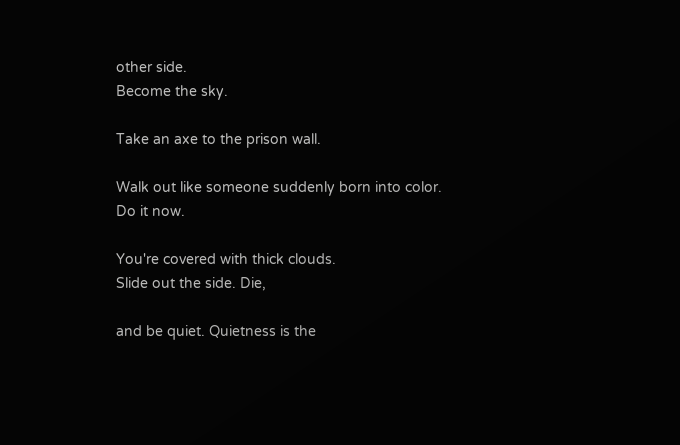other side.
Become the sky.

Take an axe to the prison wall.

Walk out like someone suddenly born into color.
Do it now.

You're covered with thick clouds.
Slide out the side. Die,

and be quiet. Quietness is the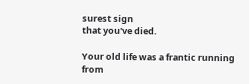surest sign
that you've died.

Your old life was a frantic running
from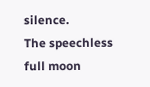silence.
The speechless full moon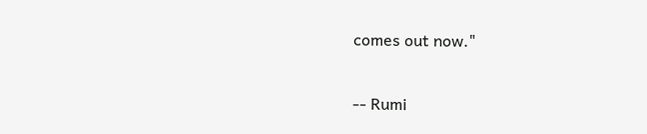comes out now."

-- Rumi